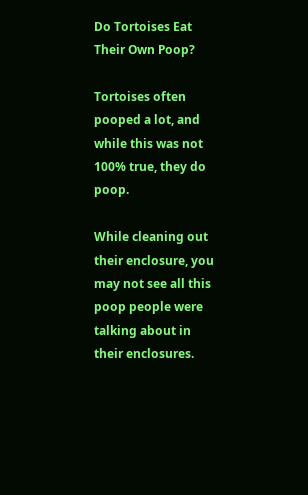Do Tortoises Eat Their Own Poop?

Tortoises often pooped a lot, and while this was not 100% true, they do poop.

While cleaning out their enclosure, you may not see all this poop people were talking about in their enclosures.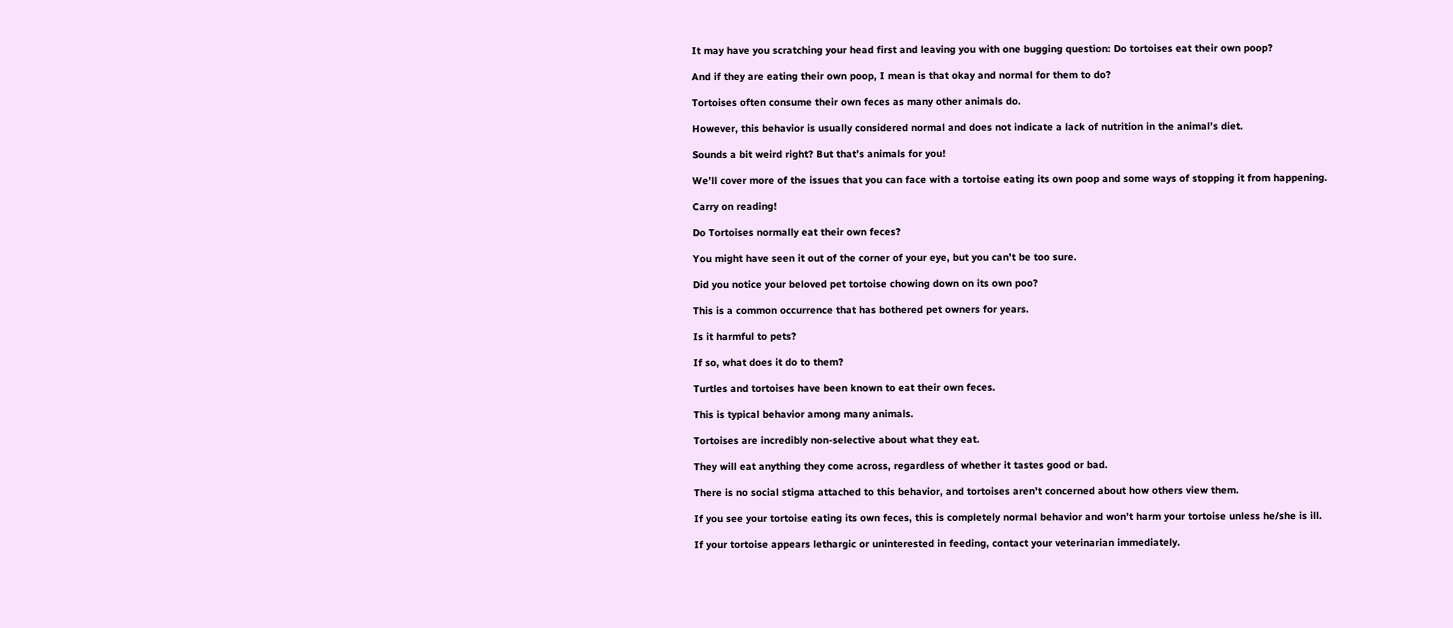It may have you scratching your head first and leaving you with one bugging question: Do tortoises eat their own poop?

And if they are eating their own poop, I mean is that okay and normal for them to do?

Tortoises often consume their own feces as many other animals do.

However, this behavior is usually considered normal and does not indicate a lack of nutrition in the animal’s diet.

Sounds a bit weird right? But that’s animals for you!

We’ll cover more of the issues that you can face with a tortoise eating its own poop and some ways of stopping it from happening.

Carry on reading!

Do Tortoises normally eat their own feces?

You might have seen it out of the corner of your eye, but you can’t be too sure.

Did you notice your beloved pet tortoise chowing down on its own poo?

This is a common occurrence that has bothered pet owners for years.

Is it harmful to pets?

If so, what does it do to them?

Turtles and tortoises have been known to eat their own feces.

This is typical behavior among many animals.

Tortoises are incredibly non-selective about what they eat.

They will eat anything they come across, regardless of whether it tastes good or bad.

There is no social stigma attached to this behavior, and tortoises aren’t concerned about how others view them.

If you see your tortoise eating its own feces, this is completely normal behavior and won’t harm your tortoise unless he/she is ill.

If your tortoise appears lethargic or uninterested in feeding, contact your veterinarian immediately.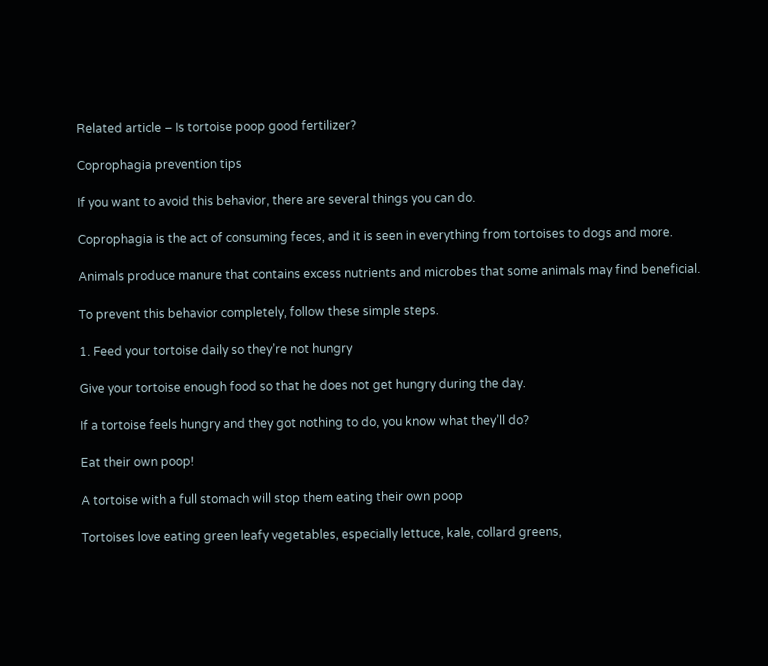Related article – Is tortoise poop good fertilizer?

Coprophagia prevention tips

If you want to avoid this behavior, there are several things you can do.

Coprophagia is the act of consuming feces, and it is seen in everything from tortoises to dogs and more.

Animals produce manure that contains excess nutrients and microbes that some animals may find beneficial.

To prevent this behavior completely, follow these simple steps.

1. Feed your tortoise daily so they’re not hungry

Give your tortoise enough food so that he does not get hungry during the day.

If a tortoise feels hungry and they got nothing to do, you know what they’ll do?

Eat their own poop!

A tortoise with a full stomach will stop them eating their own poop

Tortoises love eating green leafy vegetables, especially lettuce, kale, collard greens,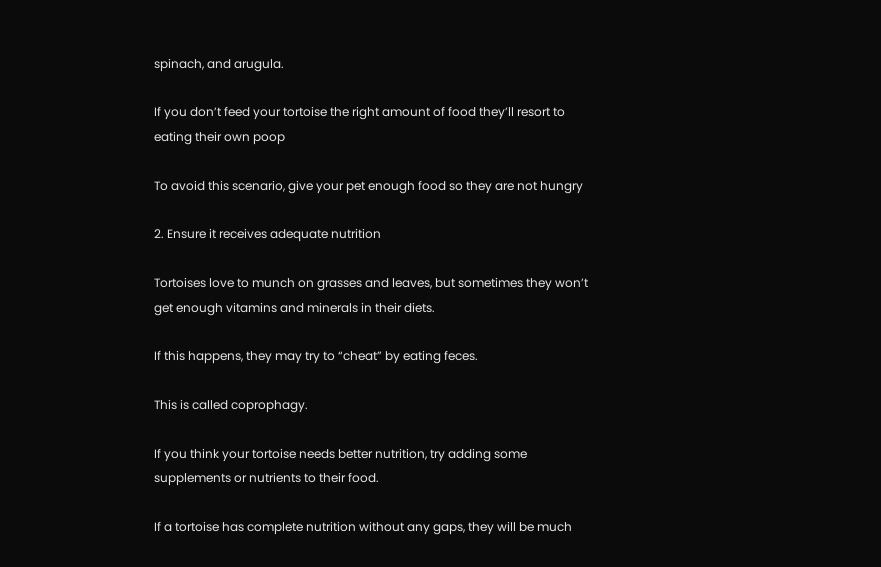spinach, and arugula.

If you don’t feed your tortoise the right amount of food they’ll resort to eating their own poop

To avoid this scenario, give your pet enough food so they are not hungry

2. Ensure it receives adequate nutrition

Tortoises love to munch on grasses and leaves, but sometimes they won’t get enough vitamins and minerals in their diets.

If this happens, they may try to “cheat” by eating feces.

This is called coprophagy.

If you think your tortoise needs better nutrition, try adding some supplements or nutrients to their food.

If a tortoise has complete nutrition without any gaps, they will be much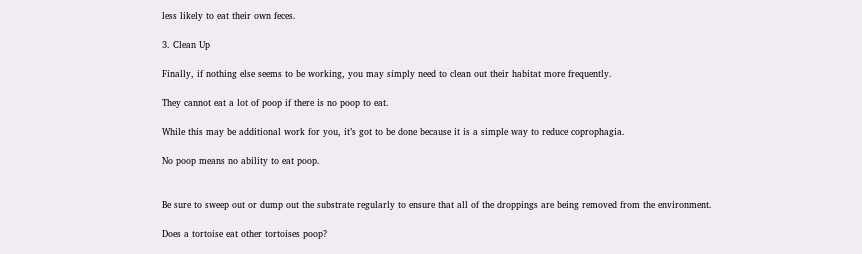less likely to eat their own feces.

3. Clean Up

Finally, if nothing else seems to be working, you may simply need to clean out their habitat more frequently.

They cannot eat a lot of poop if there is no poop to eat.

While this may be additional work for you, it’s got to be done because it is a simple way to reduce coprophagia.

No poop means no ability to eat poop.


Be sure to sweep out or dump out the substrate regularly to ensure that all of the droppings are being removed from the environment.

Does a tortoise eat other tortoises poop?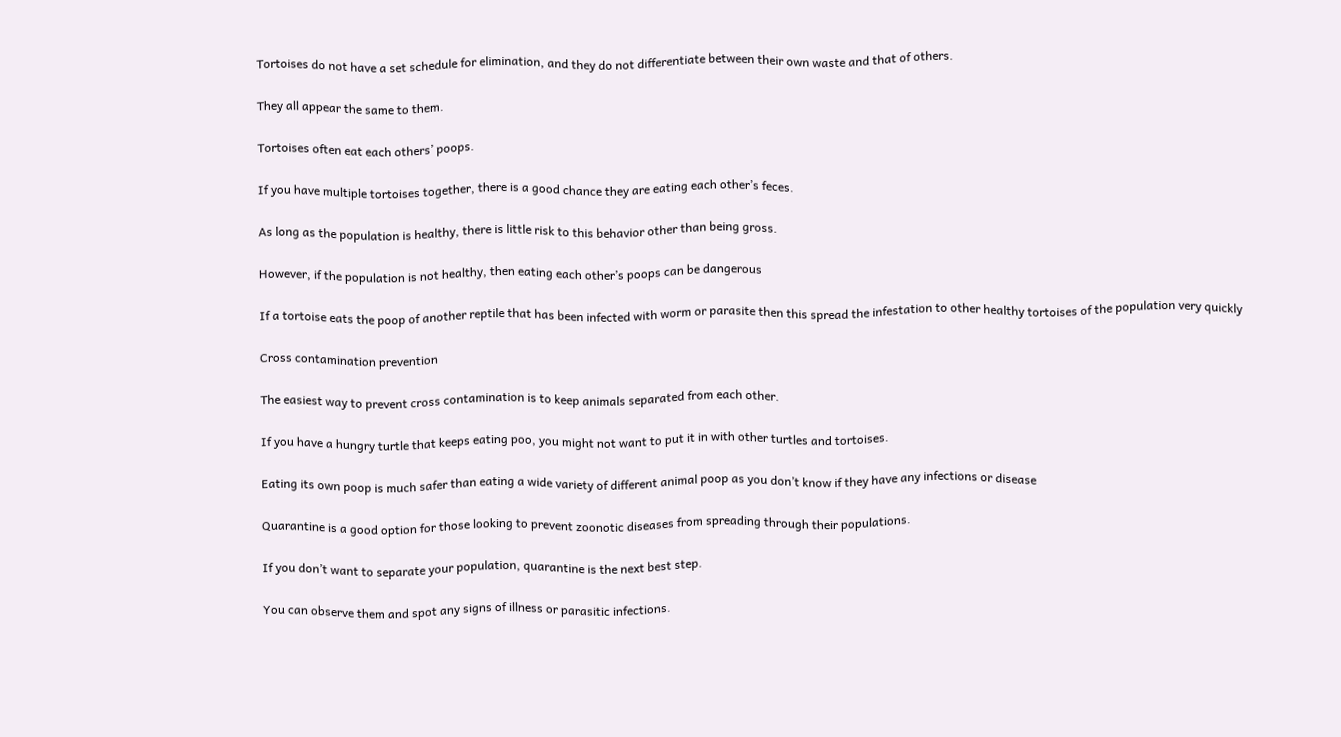Tortoises do not have a set schedule for elimination, and they do not differentiate between their own waste and that of others.

They all appear the same to them.

Tortoises often eat each others’ poops.

If you have multiple tortoises together, there is a good chance they are eating each other’s feces.

As long as the population is healthy, there is little risk to this behavior other than being gross.

However, if the population is not healthy, then eating each other’s poops can be dangerous

If a tortoise eats the poop of another reptile that has been infected with worm or parasite then this spread the infestation to other healthy tortoises of the population very quickly

Cross contamination prevention

The easiest way to prevent cross contamination is to keep animals separated from each other.

If you have a hungry turtle that keeps eating poo, you might not want to put it in with other turtles and tortoises.

Eating its own poop is much safer than eating a wide variety of different animal poop as you don’t know if they have any infections or disease

Quarantine is a good option for those looking to prevent zoonotic diseases from spreading through their populations.

If you don’t want to separate your population, quarantine is the next best step.

You can observe them and spot any signs of illness or parasitic infections.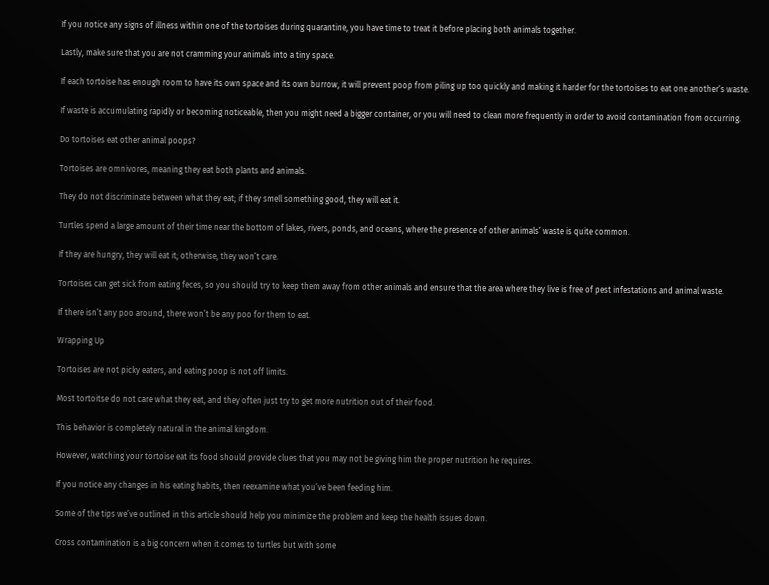If you notice any signs of illness within one of the tortoises during quarantine, you have time to treat it before placing both animals together.

Lastly, make sure that you are not cramming your animals into a tiny space.

If each tortoise has enough room to have its own space and its own burrow, it will prevent poop from piling up too quickly and making it harder for the tortoises to eat one another’s waste.

If waste is accumulating rapidly or becoming noticeable, then you might need a bigger container, or you will need to clean more frequently in order to avoid contamination from occurring.

Do tortoises eat other animal poops?

Tortoises are omnivores, meaning they eat both plants and animals.

They do not discriminate between what they eat; if they smell something good, they will eat it.

Turtles spend a large amount of their time near the bottom of lakes, rivers, ponds, and oceans, where the presence of other animals’ waste is quite common.

If they are hungry, they will eat it; otherwise, they won’t care.

Tortoises can get sick from eating feces, so you should try to keep them away from other animals and ensure that the area where they live is free of pest infestations and animal waste.

If there isn’t any poo around, there won’t be any poo for them to eat.

Wrapping Up

Tortoises are not picky eaters, and eating poop is not off limits.

Most tortoitse do not care what they eat, and they often just try to get more nutrition out of their food.

This behavior is completely natural in the animal kingdom.

However, watching your tortoise eat its food should provide clues that you may not be giving him the proper nutrition he requires.

If you notice any changes in his eating habits, then reexamine what you’ve been feeding him.

Some of the tips we’ve outlined in this article should help you minimize the problem and keep the health issues down.

Cross contamination is a big concern when it comes to turtles but with some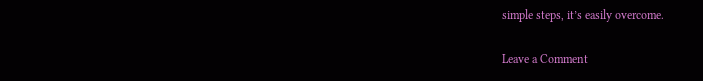simple steps, it’s easily overcome.

Leave a Comment